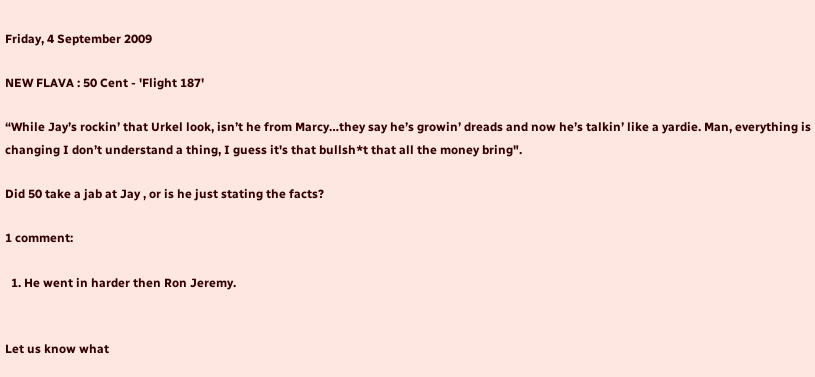Friday, 4 September 2009

NEW FLAVA : 50 Cent - 'Flight 187'

“While Jay’s rockin’ that Urkel look, isn’t he from Marcy…they say he’s growin’ dreads and now he’s talkin’ like a yardie. Man, everything is changing I don’t understand a thing, I guess it's that bullsh*t that all the money bring".

Did 50 take a jab at Jay , or is he just stating the facts?

1 comment:

  1. He went in harder then Ron Jeremy.


Let us know what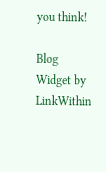you think!

Blog Widget by LinkWithin